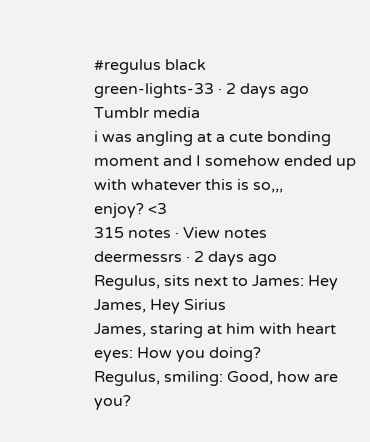#regulus black
green-lights-33 · 2 days ago
Tumblr media
i was angling at a cute bonding moment and I somehow ended up with whatever this is so,,,
enjoy? <3
315 notes · View notes
deermessrs · 2 days ago
Regulus, sits next to James: Hey James, Hey Sirius
James, staring at him with heart eyes: How you doing?
Regulus, smiling: Good, how are you?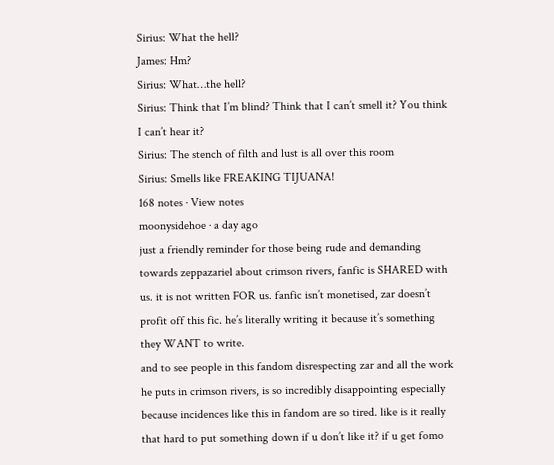Sirius: What the hell?
James: Hm?
Sirius: What…the hell?
Sirius: Think that I’m blind? Think that I can’t smell it? You think I can’t hear it?
Sirius: The stench of filth and lust is all over this room
Sirius: Smells like FREAKING TIJUANA!
168 notes · View notes
moonysidehoe · a day ago
just a friendly reminder for those being rude and demanding towards zeppazariel about crimson rivers, fanfic is SHARED with us. it is not written FOR us. fanfic isn’t monetised, zar doesn’t profit off this fic. he’s literally writing it because it’s something they WANT to write.
and to see people in this fandom disrespecting zar and all the work he puts in crimson rivers, is so incredibly disappointing especially because incidences like this in fandom are so tired. like is it really that hard to put something down if u don’t like it? if u get fomo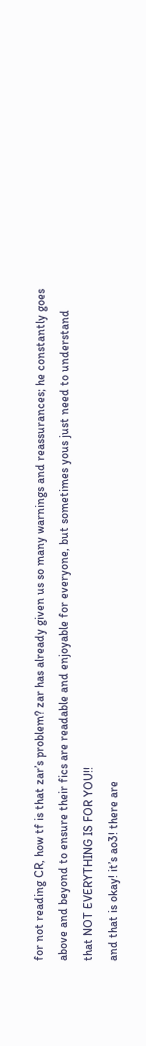for not reading CR, how tf is that zar’s problem? zar has already given us so many warnings and reassurances; he constantly goes above and beyond to ensure their fics are readable and enjoyable for everyone, but sometimes yous just need to understand that NOT EVERYTHING IS FOR YOU!!
and that is okay! it’s ao3! there are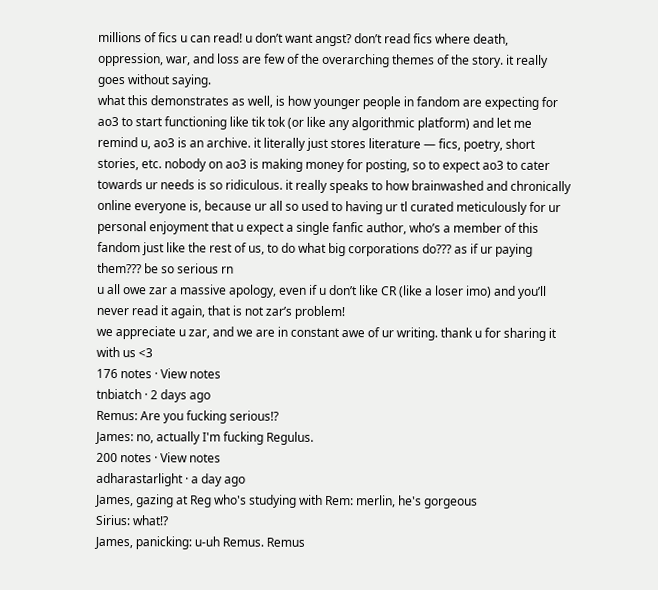millions of fics u can read! u don’t want angst? don’t read fics where death, oppression, war, and loss are few of the overarching themes of the story. it really goes without saying.
what this demonstrates as well, is how younger people in fandom are expecting for ao3 to start functioning like tik tok (or like any algorithmic platform) and let me remind u, ao3 is an archive. it literally just stores literature — fics, poetry, short stories, etc. nobody on ao3 is making money for posting, so to expect ao3 to cater towards ur needs is so ridiculous. it really speaks to how brainwashed and chronically online everyone is, because ur all so used to having ur tl curated meticulously for ur personal enjoyment that u expect a single fanfic author, who’s a member of this fandom just like the rest of us, to do what big corporations do??? as if ur paying them??? be so serious rn
u all owe zar a massive apology, even if u don’t like CR (like a loser imo) and you’ll never read it again, that is not zar’s problem!
we appreciate u zar, and we are in constant awe of ur writing. thank u for sharing it with us <3
176 notes · View notes
tnbiatch · 2 days ago
Remus: Are you fucking serious!?
James: no, actually I'm fucking Regulus.
200 notes · View notes
adharastarlight · a day ago
James, gazing at Reg who's studying with Rem: merlin, he's gorgeous
Sirius: what!?
James, panicking: u-uh Remus. Remus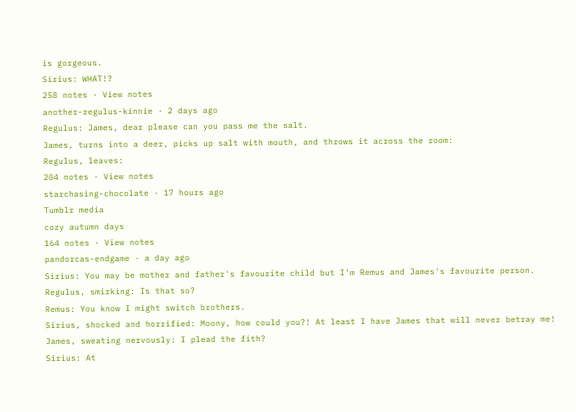is gorgeous.
Sirius: WHAT!?
258 notes · View notes
another-regulus-kinnie · 2 days ago
Regulus: James, dear please can you pass me the salt.
James, turns into a deer, picks up salt with mouth, and throws it across the room:
Regulus, leaves:
204 notes · View notes
starchasing-chocolate · 17 hours ago
Tumblr media
cozy autumn days
164 notes · View notes
pandorcas-endgame · a day ago
Sirius: You may be mother and father's favourite child but I'm Remus and James's favourite person.
Regulus, smirking: Is that so?
Remus: You know I might switch brothers.
Sirius, shocked and horrified: Moony, how could you?! At least I have James that will never betray me!
James, sweating nervously: I plead the fith?
Sirius: At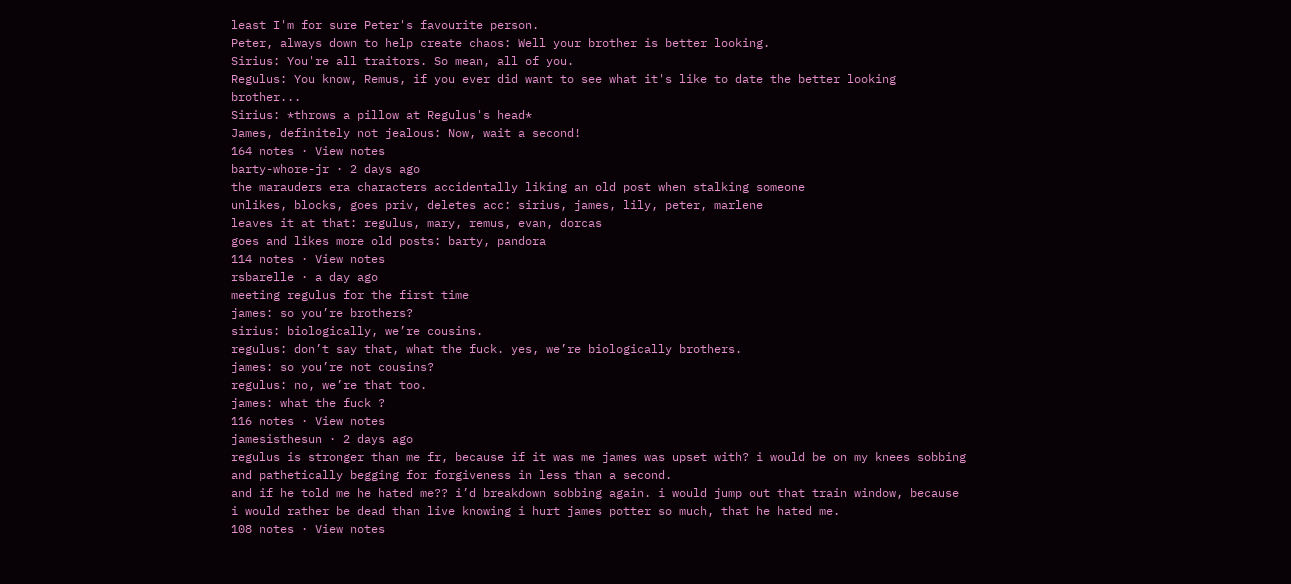least I'm for sure Peter's favourite person.
Peter, always down to help create chaos: Well your brother is better looking.
Sirius: You're all traitors. So mean, all of you.
Regulus: You know, Remus, if you ever did want to see what it's like to date the better looking brother...
Sirius: *throws a pillow at Regulus's head*
James, definitely not jealous: Now, wait a second!
164 notes · View notes
barty-whore-jr · 2 days ago
the marauders era characters accidentally liking an old post when stalking someone
unlikes, blocks, goes priv, deletes acc: sirius, james, lily, peter, marlene
leaves it at that: regulus, mary, remus, evan, dorcas
goes and likes more old posts: barty, pandora
114 notes · View notes
rsbarelle · a day ago
meeting regulus for the first time
james: so you’re brothers?
sirius: biologically, we’re cousins.
regulus: don’t say that, what the fuck. yes, we’re biologically brothers.
james: so you’re not cousins?
regulus: no, we’re that too.
james: what the fuck ?
116 notes · View notes
jamesisthesun · 2 days ago
regulus is stronger than me fr, because if it was me james was upset with? i would be on my knees sobbing and pathetically begging for forgiveness in less than a second.
and if he told me he hated me?? i’d breakdown sobbing again. i would jump out that train window, because i would rather be dead than live knowing i hurt james potter so much, that he hated me.
108 notes · View notes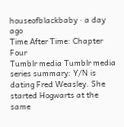houseofblackbaby · a day ago
Time After Time: Chapter Four
Tumblr media Tumblr media
series summary: Y/N is dating Fred Weasley. She started Hogwarts at the same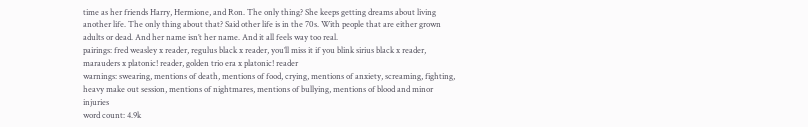time as her friends Harry, Hermione, and Ron. The only thing? She keeps getting dreams about living another life. The only thing about that? Said other life is in the 70s. With people that are either grown adults or dead. And her name isn’t her name. And it all feels way too real.
pairings: fred weasley x reader, regulus black x reader, you’ll miss it if you blink sirius black x reader, marauders x platonic! reader, golden trio era x platonic! reader
warnings: swearing, mentions of death, mentions of food, crying, mentions of anxiety, screaming, fighting, heavy make out session, mentions of nightmares, mentions of bullying, mentions of blood and minor injuries
word count: 4.9k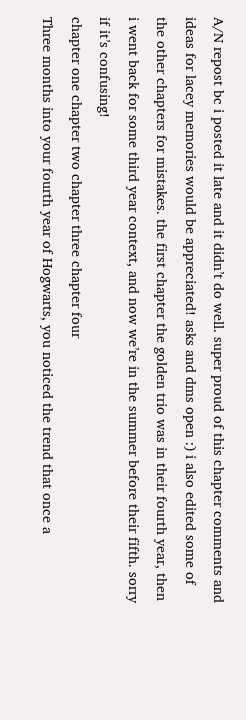A/N repost bc i posted it late and it didn’t do well. super proud of this chapter comments and ideas for lacey memories would be appreciated! asks and dms open :) i also edited some of the other chapters for mistakes. the first chapter the golden trio was in their fourth year, then i went back for some third year context, and now we’re in the summer before their fifth. sorry if it’s confusing!
chapter one chapter two chapter three chapter four
Three months into your fourth year of Hogwarts, you noticed the trend that once a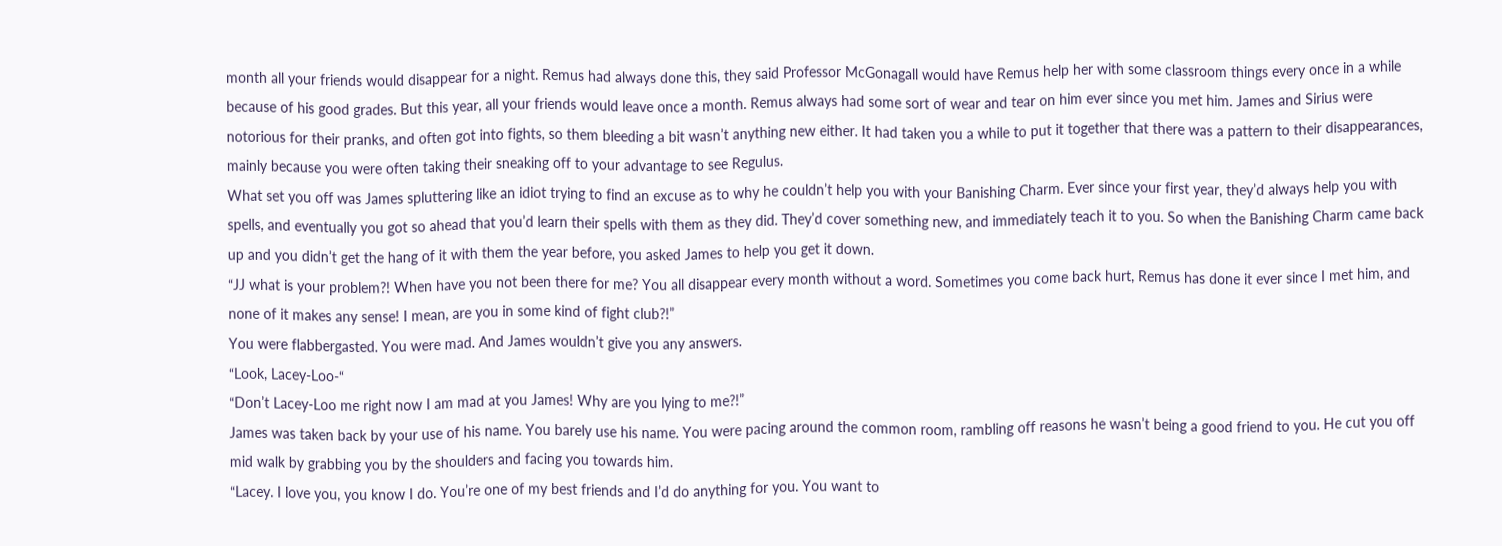month all your friends would disappear for a night. Remus had always done this, they said Professor McGonagall would have Remus help her with some classroom things every once in a while because of his good grades. But this year, all your friends would leave once a month. Remus always had some sort of wear and tear on him ever since you met him. James and Sirius were notorious for their pranks, and often got into fights, so them bleeding a bit wasn’t anything new either. It had taken you a while to put it together that there was a pattern to their disappearances, mainly because you were often taking their sneaking off to your advantage to see Regulus.
What set you off was James spluttering like an idiot trying to find an excuse as to why he couldn’t help you with your Banishing Charm. Ever since your first year, they’d always help you with spells, and eventually you got so ahead that you’d learn their spells with them as they did. They’d cover something new, and immediately teach it to you. So when the Banishing Charm came back up and you didn’t get the hang of it with them the year before, you asked James to help you get it down.
“JJ what is your problem?! When have you not been there for me? You all disappear every month without a word. Sometimes you come back hurt, Remus has done it ever since I met him, and none of it makes any sense! I mean, are you in some kind of fight club?!”
You were flabbergasted. You were mad. And James wouldn’t give you any answers.
“Look, Lacey-Loo-“
“Don’t Lacey-Loo me right now I am mad at you James! Why are you lying to me?!”
James was taken back by your use of his name. You barely use his name. You were pacing around the common room, rambling off reasons he wasn’t being a good friend to you. He cut you off mid walk by grabbing you by the shoulders and facing you towards him.
“Lacey. I love you, you know I do. You’re one of my best friends and I’d do anything for you. You want to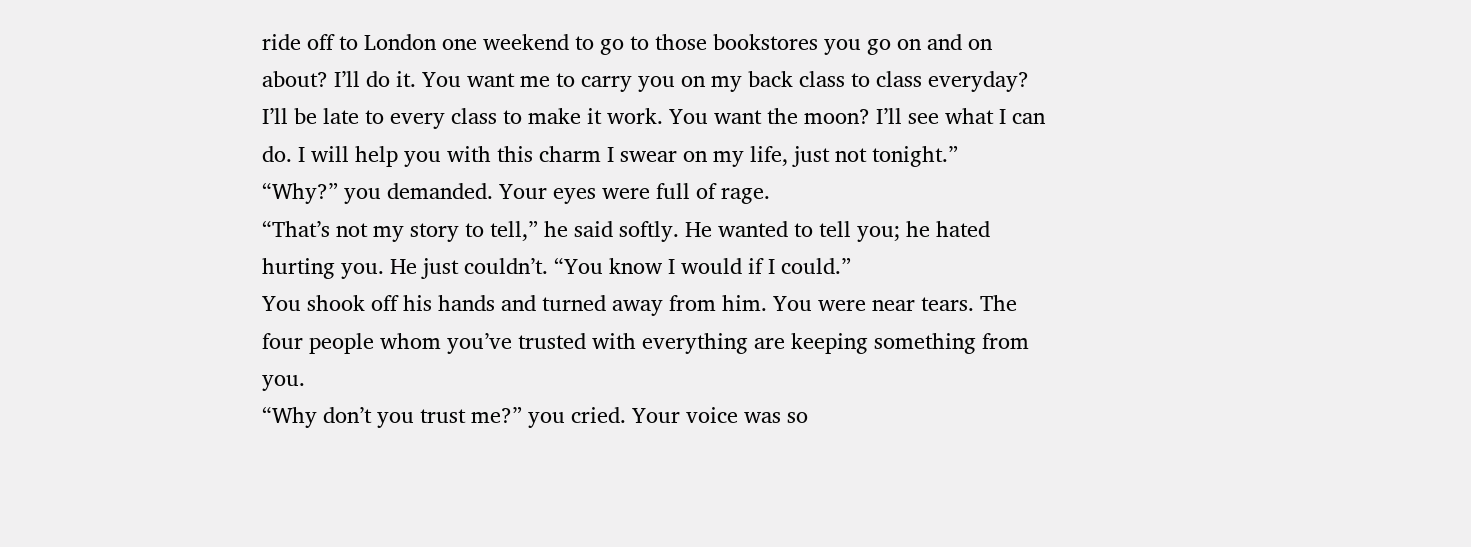ride off to London one weekend to go to those bookstores you go on and on about? I’ll do it. You want me to carry you on my back class to class everyday? I’ll be late to every class to make it work. You want the moon? I’ll see what I can do. I will help you with this charm I swear on my life, just not tonight.”
“Why?” you demanded. Your eyes were full of rage.
“That’s not my story to tell,” he said softly. He wanted to tell you; he hated hurting you. He just couldn’t. “You know I would if I could.”
You shook off his hands and turned away from him. You were near tears. The four people whom you’ve trusted with everything are keeping something from you.
“Why don’t you trust me?” you cried. Your voice was so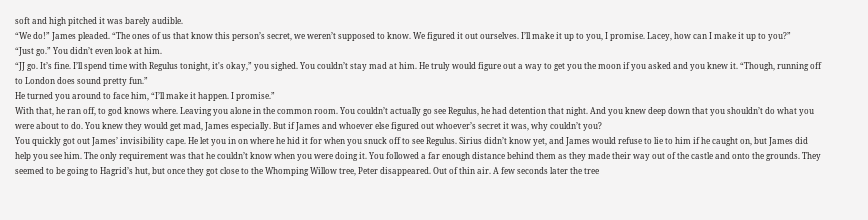soft and high pitched it was barely audible.
“We do!” James pleaded. “The ones of us that know this person’s secret, we weren’t supposed to know. We figured it out ourselves. I’ll make it up to you, I promise. Lacey, how can I make it up to you?”
“Just go.” You didn’t even look at him.
“JJ go. It’s fine. I’ll spend time with Regulus tonight, it's okay,” you sighed. You couldn’t stay mad at him. He truly would figure out a way to get you the moon if you asked and you knew it. “Though, running off to London does sound pretty fun.”
He turned you around to face him, “I’ll make it happen. I promise.”
With that, he ran off, to god knows where. Leaving you alone in the common room. You couldn’t actually go see Regulus, he had detention that night. And you knew deep down that you shouldn’t do what you were about to do. You knew they would get mad, James especially. But if James and whoever else figured out whoever’s secret it was, why couldn’t you?
You quickly got out James’ invisibility cape. He let you in on where he hid it for when you snuck off to see Regulus. Sirius didn’t know yet, and James would refuse to lie to him if he caught on, but James did help you see him. The only requirement was that he couldn’t know when you were doing it. You followed a far enough distance behind them as they made their way out of the castle and onto the grounds. They seemed to be going to Hagrid’s hut, but once they got close to the Whomping Willow tree, Peter disappeared. Out of thin air. A few seconds later the tree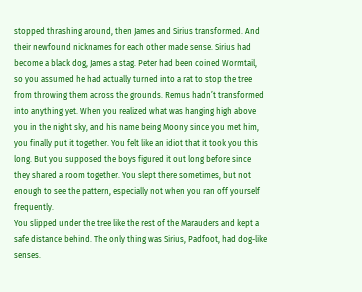stopped thrashing around, then James and Sirius transformed. And their newfound nicknames for each other made sense. Sirius had become a black dog, James a stag. Peter had been coined Wormtail, so you assumed he had actually turned into a rat to stop the tree from throwing them across the grounds. Remus hadn’t transformed into anything yet. When you realized what was hanging high above you in the night sky, and his name being Moony since you met him, you finally put it together. You felt like an idiot that it took you this long. But you supposed the boys figured it out long before since they shared a room together. You slept there sometimes, but not enough to see the pattern, especially not when you ran off yourself frequently.
You slipped under the tree like the rest of the Marauders and kept a safe distance behind. The only thing was Sirius, Padfoot, had dog-like senses.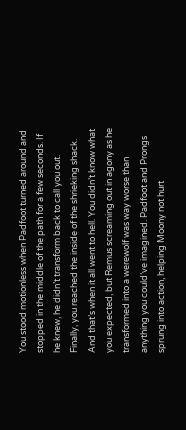You stood motionless when Padfoot turned around and stopped in the middle of the path for a few seconds. If he knew, he didn’t transform back to call you out. Finally, you reached the inside of the shrieking shack. And that’s when it all went to hell. You didn’t know what you expected, but Remus screaming out in agony as he transformed into a werewolf was way worse than anything you could’ve imagined. Padfoot and Prongs sprung into action, helping Moony not hurt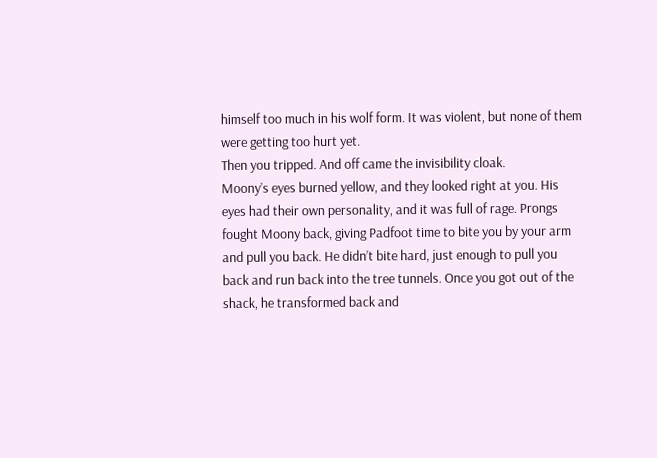himself too much in his wolf form. It was violent, but none of them were getting too hurt yet.
Then you tripped. And off came the invisibility cloak.
Moony’s eyes burned yellow, and they looked right at you. His eyes had their own personality, and it was full of rage. Prongs fought Moony back, giving Padfoot time to bite you by your arm and pull you back. He didn’t bite hard, just enough to pull you back and run back into the tree tunnels. Once you got out of the shack, he transformed back and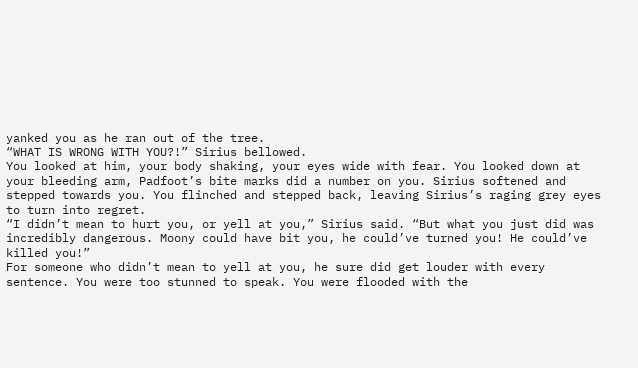yanked you as he ran out of the tree.
“WHAT IS WRONG WITH YOU?!” Sirius bellowed.
You looked at him, your body shaking, your eyes wide with fear. You looked down at your bleeding arm, Padfoot’s bite marks did a number on you. Sirius softened and stepped towards you. You flinched and stepped back, leaving Sirius’s raging grey eyes to turn into regret.
“I didn’t mean to hurt you, or yell at you,” Sirius said. “But what you just did was incredibly dangerous. Moony could have bit you, he could’ve turned you! He could’ve killed you!”
For someone who didn’t mean to yell at you, he sure did get louder with every sentence. You were too stunned to speak. You were flooded with the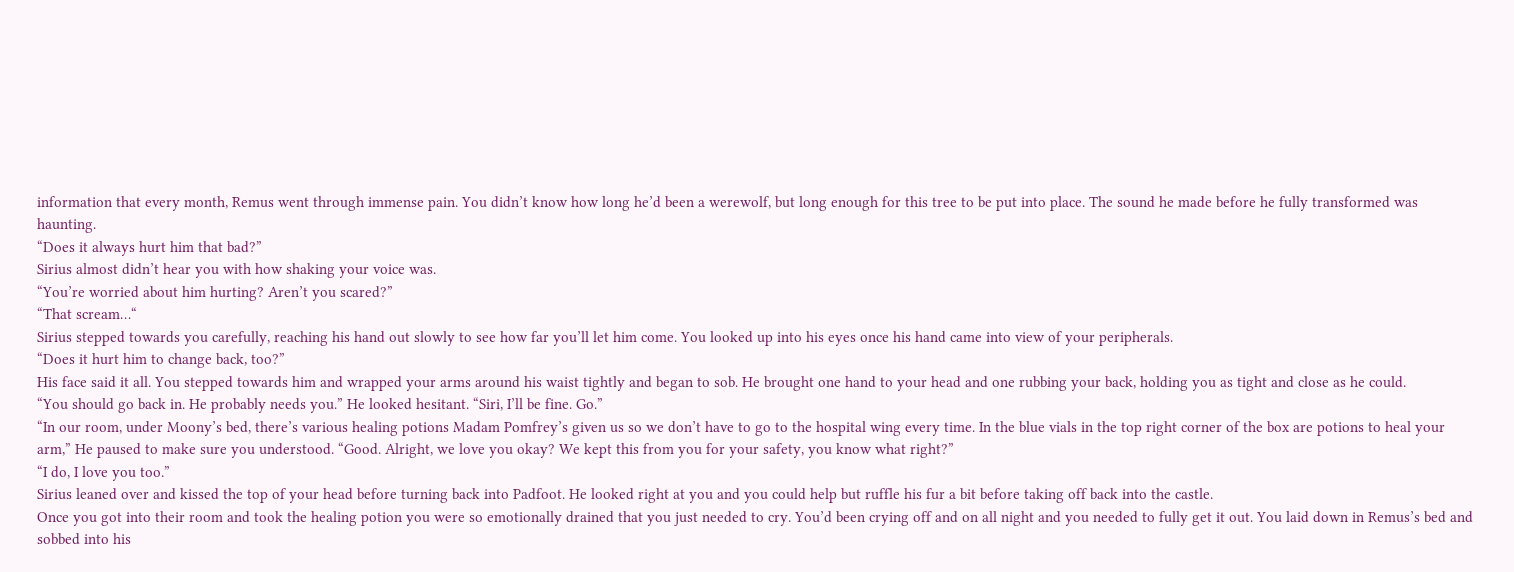information that every month, Remus went through immense pain. You didn’t know how long he’d been a werewolf, but long enough for this tree to be put into place. The sound he made before he fully transformed was haunting.
“Does it always hurt him that bad?”
Sirius almost didn’t hear you with how shaking your voice was.
“You’re worried about him hurting? Aren’t you scared?”
“That scream…“
Sirius stepped towards you carefully, reaching his hand out slowly to see how far you’ll let him come. You looked up into his eyes once his hand came into view of your peripherals.
“Does it hurt him to change back, too?”
His face said it all. You stepped towards him and wrapped your arms around his waist tightly and began to sob. He brought one hand to your head and one rubbing your back, holding you as tight and close as he could.
“You should go back in. He probably needs you.” He looked hesitant. “Siri, I’ll be fine. Go.”
“In our room, under Moony’s bed, there’s various healing potions Madam Pomfrey’s given us so we don’t have to go to the hospital wing every time. In the blue vials in the top right corner of the box are potions to heal your arm,” He paused to make sure you understood. “Good. Alright, we love you okay? We kept this from you for your safety, you know what right?”
“I do, I love you too.”
Sirius leaned over and kissed the top of your head before turning back into Padfoot. He looked right at you and you could help but ruffle his fur a bit before taking off back into the castle.
Once you got into their room and took the healing potion you were so emotionally drained that you just needed to cry. You’d been crying off and on all night and you needed to fully get it out. You laid down in Remus’s bed and sobbed into his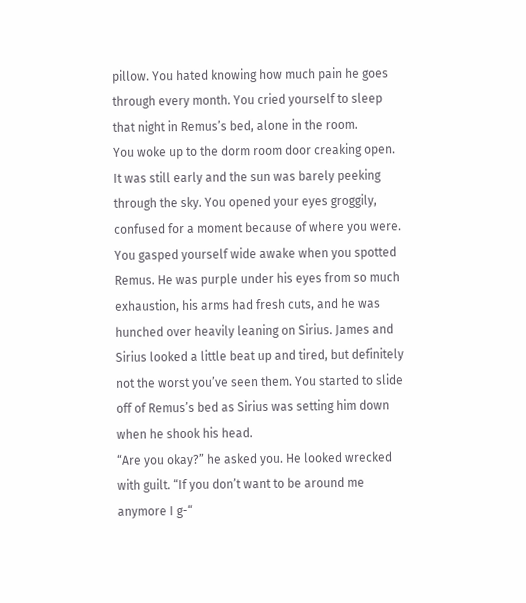pillow. You hated knowing how much pain he goes through every month. You cried yourself to sleep that night in Remus’s bed, alone in the room.
You woke up to the dorm room door creaking open. It was still early and the sun was barely peeking through the sky. You opened your eyes groggily, confused for a moment because of where you were. You gasped yourself wide awake when you spotted Remus. He was purple under his eyes from so much exhaustion, his arms had fresh cuts, and he was hunched over heavily leaning on Sirius. James and Sirius looked a little beat up and tired, but definitely not the worst you’ve seen them. You started to slide off of Remus’s bed as Sirius was setting him down when he shook his head.
“Are you okay?” he asked you. He looked wrecked with guilt. “If you don’t want to be around me anymore I g-“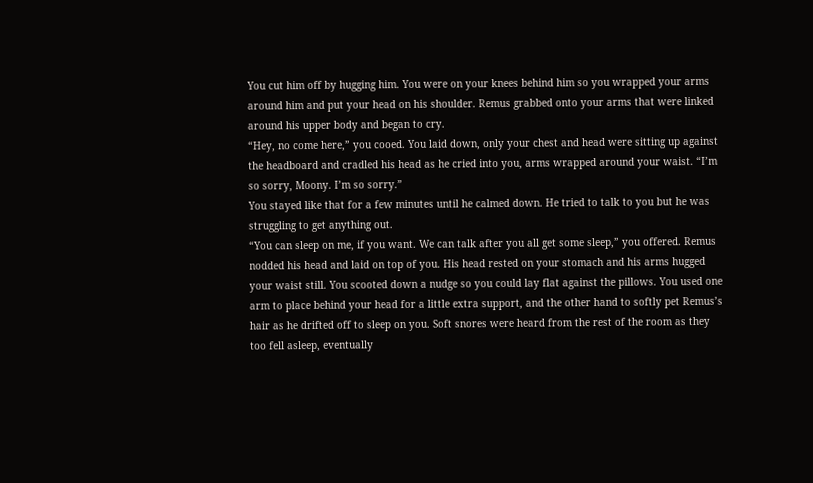You cut him off by hugging him. You were on your knees behind him so you wrapped your arms around him and put your head on his shoulder. Remus grabbed onto your arms that were linked around his upper body and began to cry.
“Hey, no come here,” you cooed. You laid down, only your chest and head were sitting up against the headboard and cradled his head as he cried into you, arms wrapped around your waist. “I’m so sorry, Moony. I’m so sorry.”
You stayed like that for a few minutes until he calmed down. He tried to talk to you but he was struggling to get anything out.
“You can sleep on me, if you want. We can talk after you all get some sleep,” you offered. Remus nodded his head and laid on top of you. His head rested on your stomach and his arms hugged your waist still. You scooted down a nudge so you could lay flat against the pillows. You used one arm to place behind your head for a little extra support, and the other hand to softly pet Remus’s hair as he drifted off to sleep on you. Soft snores were heard from the rest of the room as they too fell asleep, eventually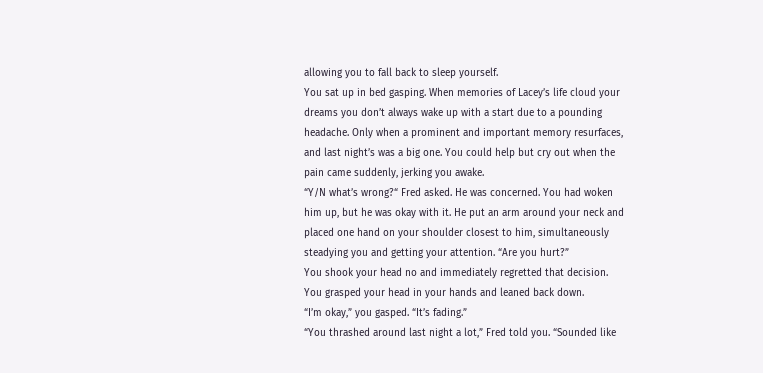allowing you to fall back to sleep yourself.
You sat up in bed gasping. When memories of Lacey’s life cloud your dreams you don’t always wake up with a start due to a pounding headache. Only when a prominent and important memory resurfaces, and last night’s was a big one. You could help but cry out when the pain came suddenly, jerking you awake.
“Y/N what’s wrong?“ Fred asked. He was concerned. You had woken him up, but he was okay with it. He put an arm around your neck and placed one hand on your shoulder closest to him, simultaneously steadying you and getting your attention. “Are you hurt?”
You shook your head no and immediately regretted that decision. You grasped your head in your hands and leaned back down.
“I’m okay,” you gasped. “It’s fading.”
“You thrashed around last night a lot,” Fred told you. “Sounded like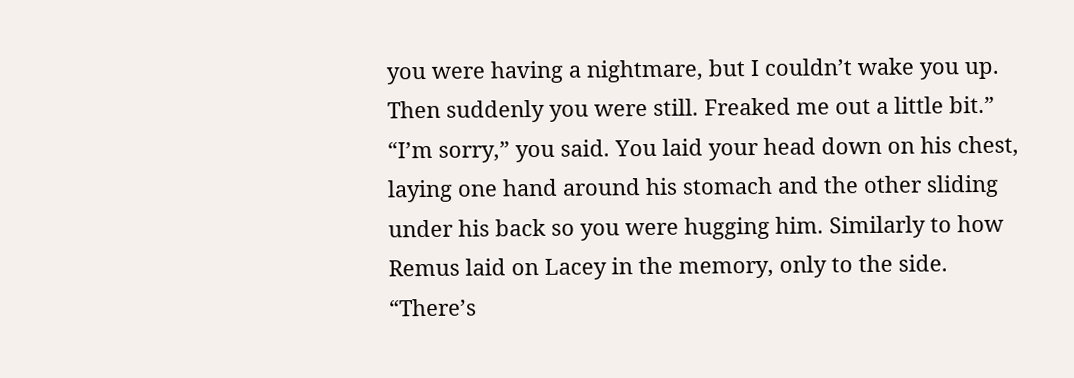you were having a nightmare, but I couldn’t wake you up. Then suddenly you were still. Freaked me out a little bit.”
“I’m sorry,” you said. You laid your head down on his chest, laying one hand around his stomach and the other sliding under his back so you were hugging him. Similarly to how Remus laid on Lacey in the memory, only to the side. “There’s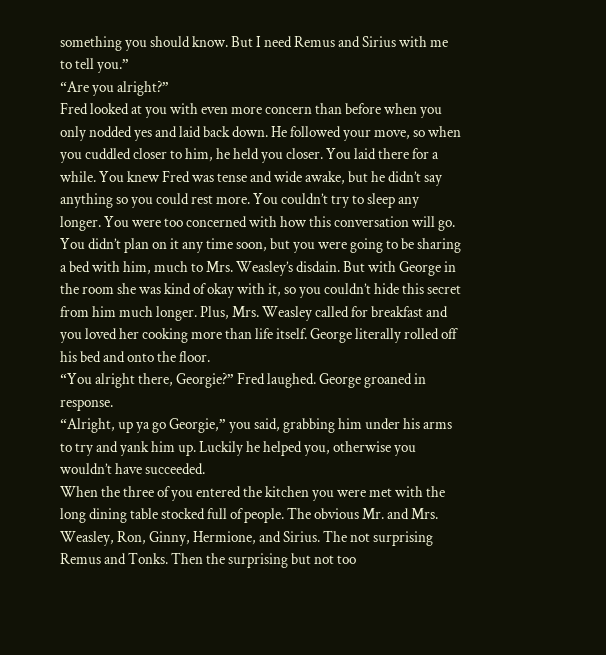something you should know. But I need Remus and Sirius with me to tell you.”
“Are you alright?”
Fred looked at you with even more concern than before when you only nodded yes and laid back down. He followed your move, so when you cuddled closer to him, he held you closer. You laid there for a while. You knew Fred was tense and wide awake, but he didn’t say anything so you could rest more. You couldn’t try to sleep any longer. You were too concerned with how this conversation will go. You didn’t plan on it any time soon, but you were going to be sharing a bed with him, much to Mrs. Weasley’s disdain. But with George in the room she was kind of okay with it, so you couldn’t hide this secret from him much longer. Plus, Mrs. Weasley called for breakfast and you loved her cooking more than life itself. George literally rolled off his bed and onto the floor.
“You alright there, Georgie?” Fred laughed. George groaned in response.
“Alright, up ya go Georgie,” you said, grabbing him under his arms to try and yank him up. Luckily he helped you, otherwise you wouldn’t have succeeded.
When the three of you entered the kitchen you were met with the long dining table stocked full of people. The obvious Mr. and Mrs. Weasley, Ron, Ginny, Hermione, and Sirius. The not surprising Remus and Tonks. Then the surprising but not too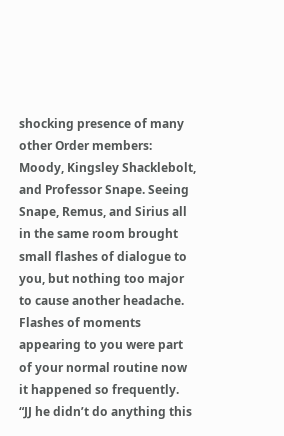shocking presence of many other Order members: Moody, Kingsley Shacklebolt, and Professor Snape. Seeing Snape, Remus, and Sirius all in the same room brought small flashes of dialogue to you, but nothing too major to cause another headache. Flashes of moments appearing to you were part of your normal routine now it happened so frequently.
“JJ he didn’t do anything this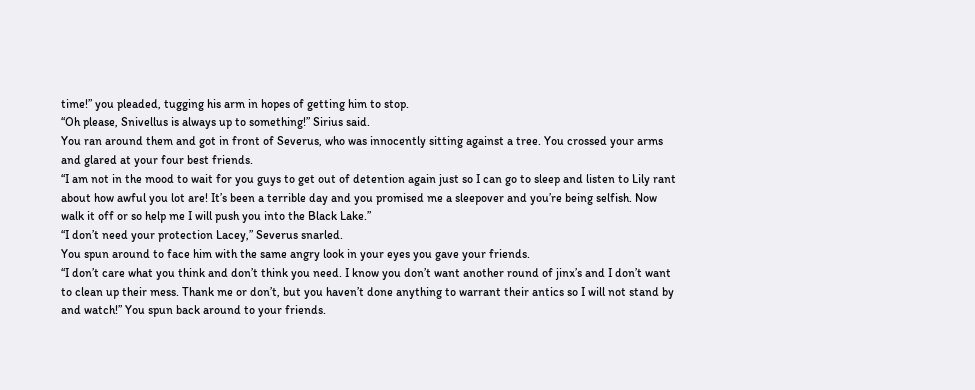time!” you pleaded, tugging his arm in hopes of getting him to stop.
“Oh please, Snivellus is always up to something!” Sirius said.
You ran around them and got in front of Severus, who was innocently sitting against a tree. You crossed your arms and glared at your four best friends.
“I am not in the mood to wait for you guys to get out of detention again just so I can go to sleep and listen to Lily rant about how awful you lot are! It’s been a terrible day and you promised me a sleepover and you’re being selfish. Now walk it off or so help me I will push you into the Black Lake.”
“I don’t need your protection Lacey,” Severus snarled.
You spun around to face him with the same angry look in your eyes you gave your friends.
“I don’t care what you think and don’t think you need. I know you don’t want another round of jinx’s and I don’t want to clean up their mess. Thank me or don’t, but you haven’t done anything to warrant their antics so I will not stand by and watch!” You spun back around to your friends.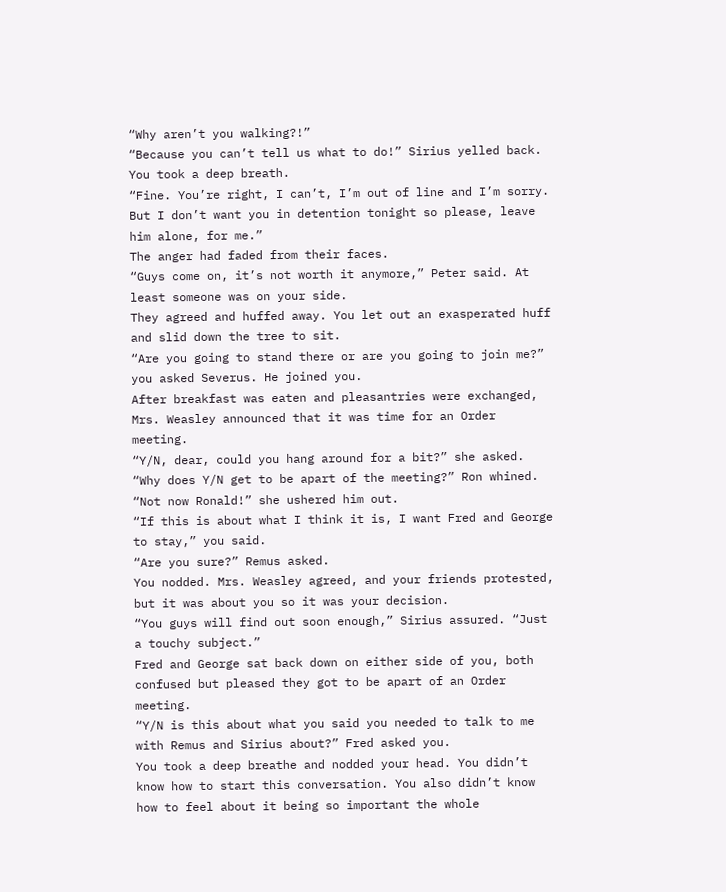“Why aren’t you walking?!”
“Because you can’t tell us what to do!” Sirius yelled back. You took a deep breath.
“Fine. You’re right, I can’t, I’m out of line and I’m sorry. But I don’t want you in detention tonight so please, leave him alone, for me.”
The anger had faded from their faces.
“Guys come on, it’s not worth it anymore,” Peter said. At least someone was on your side.
They agreed and huffed away. You let out an exasperated huff and slid down the tree to sit.
“Are you going to stand there or are you going to join me?” you asked Severus. He joined you.
After breakfast was eaten and pleasantries were exchanged, Mrs. Weasley announced that it was time for an Order meeting.
“Y/N, dear, could you hang around for a bit?” she asked.
“Why does Y/N get to be apart of the meeting?” Ron whined.
“Not now Ronald!” she ushered him out.
“If this is about what I think it is, I want Fred and George to stay,” you said.
“Are you sure?” Remus asked.
You nodded. Mrs. Weasley agreed, and your friends protested, but it was about you so it was your decision.
“You guys will find out soon enough,” Sirius assured. “Just a touchy subject.”
Fred and George sat back down on either side of you, both confused but pleased they got to be apart of an Order meeting.
“Y/N is this about what you said you needed to talk to me with Remus and Sirius about?” Fred asked you.
You took a deep breathe and nodded your head. You didn’t know how to start this conversation. You also didn’t know how to feel about it being so important the whole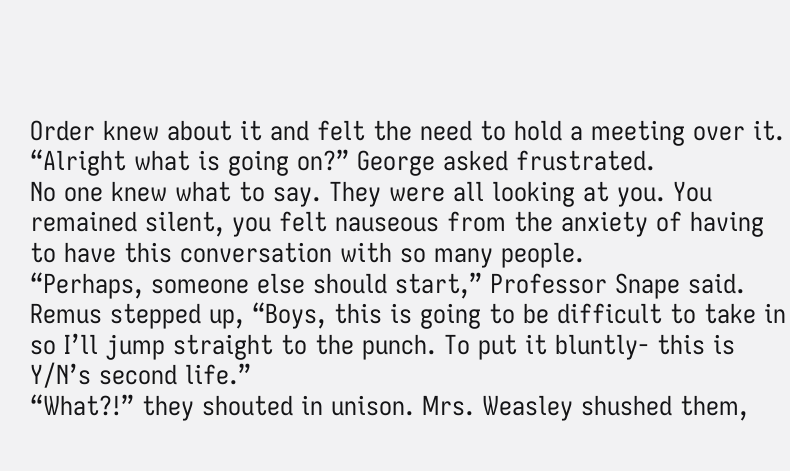Order knew about it and felt the need to hold a meeting over it.
“Alright what is going on?” George asked frustrated.
No one knew what to say. They were all looking at you. You remained silent, you felt nauseous from the anxiety of having to have this conversation with so many people.
“Perhaps, someone else should start,” Professor Snape said.
Remus stepped up, “Boys, this is going to be difficult to take in so I’ll jump straight to the punch. To put it bluntly- this is Y/N’s second life.”
“What?!” they shouted in unison. Mrs. Weasley shushed them,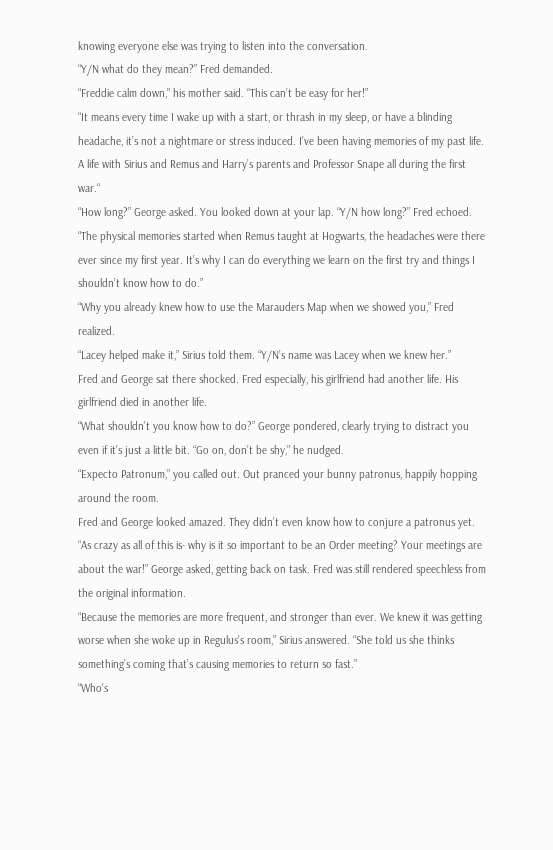knowing everyone else was trying to listen into the conversation.
“Y/N what do they mean?” Fred demanded.
“Freddie calm down,” his mother said. “This can’t be easy for her!”
“It means every time I wake up with a start, or thrash in my sleep, or have a blinding headache, it’s not a nightmare or stress induced. I’ve been having memories of my past life. A life with Sirius and Remus and Harry’s parents and Professor Snape all during the first war.“
“How long?” George asked. You looked down at your lap. “Y/N how long?” Fred echoed.
“The physical memories started when Remus taught at Hogwarts, the headaches were there ever since my first year. It’s why I can do everything we learn on the first try and things I shouldn’t know how to do.”
“Why you already knew how to use the Marauders Map when we showed you,” Fred realized.
“Lacey helped make it,” Sirius told them. “Y/N’s name was Lacey when we knew her.”
Fred and George sat there shocked. Fred especially, his girlfriend had another life. His girlfriend died in another life.
“What shouldn’t you know how to do?” George pondered, clearly trying to distract you even if it’s just a little bit. “Go on, don’t be shy,” he nudged.
“Expecto Patronum,” you called out. Out pranced your bunny patronus, happily hopping around the room.
Fred and George looked amazed. They didn’t even know how to conjure a patronus yet.
“As crazy as all of this is- why is it so important to be an Order meeting? Your meetings are about the war!” George asked, getting back on task. Fred was still rendered speechless from the original information.
“Because the memories are more frequent, and stronger than ever. We knew it was getting worse when she woke up in Regulus’s room,” Sirius answered. “She told us she thinks something’s coming that’s causing memories to return so fast.”
“Who’s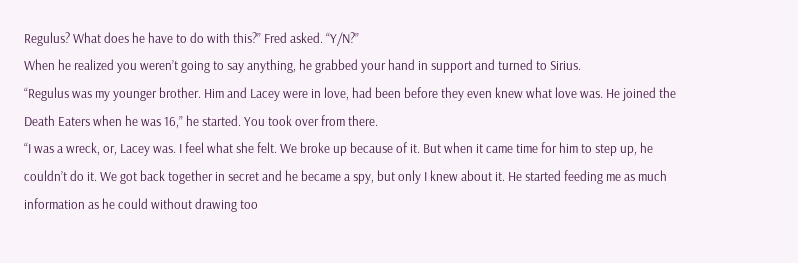Regulus? What does he have to do with this?” Fred asked. “Y/N?”
When he realized you weren’t going to say anything, he grabbed your hand in support and turned to Sirius.
“Regulus was my younger brother. Him and Lacey were in love, had been before they even knew what love was. He joined the Death Eaters when he was 16,” he started. You took over from there.
“I was a wreck, or, Lacey was. I feel what she felt. We broke up because of it. But when it came time for him to step up, he couldn’t do it. We got back together in secret and he became a spy, but only I knew about it. He started feeding me as much information as he could without drawing too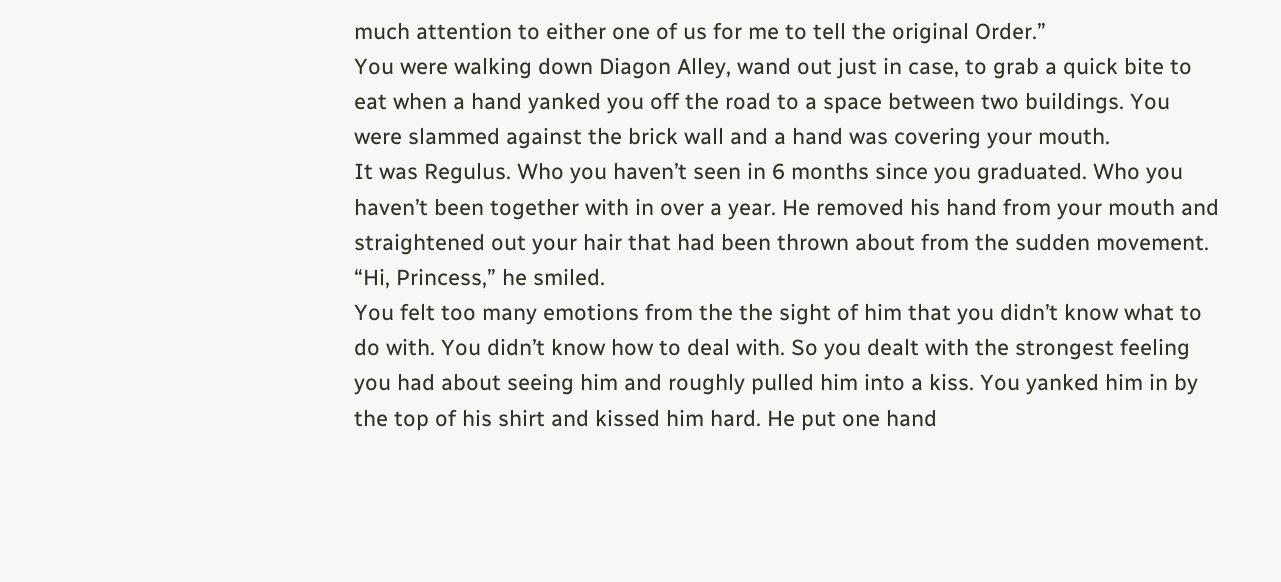much attention to either one of us for me to tell the original Order.”
You were walking down Diagon Alley, wand out just in case, to grab a quick bite to eat when a hand yanked you off the road to a space between two buildings. You were slammed against the brick wall and a hand was covering your mouth.
It was Regulus. Who you haven’t seen in 6 months since you graduated. Who you haven’t been together with in over a year. He removed his hand from your mouth and straightened out your hair that had been thrown about from the sudden movement.
“Hi, Princess,” he smiled.
You felt too many emotions from the the sight of him that you didn’t know what to do with. You didn’t know how to deal with. So you dealt with the strongest feeling you had about seeing him and roughly pulled him into a kiss. You yanked him in by the top of his shirt and kissed him hard. He put one hand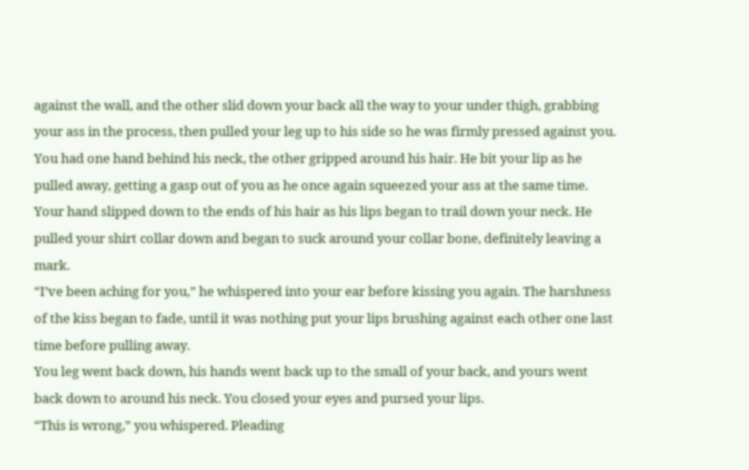against the wall, and the other slid down your back all the way to your under thigh, grabbing your ass in the process, then pulled your leg up to his side so he was firmly pressed against you. You had one hand behind his neck, the other gripped around his hair. He bit your lip as he pulled away, getting a gasp out of you as he once again squeezed your ass at the same time. Your hand slipped down to the ends of his hair as his lips began to trail down your neck. He pulled your shirt collar down and began to suck around your collar bone, definitely leaving a mark.
“I’ve been aching for you,” he whispered into your ear before kissing you again. The harshness of the kiss began to fade, until it was nothing put your lips brushing against each other one last time before pulling away.
You leg went back down, his hands went back up to the small of your back, and yours went back down to around his neck. You closed your eyes and pursed your lips.
“This is wrong,” you whispered. Pleading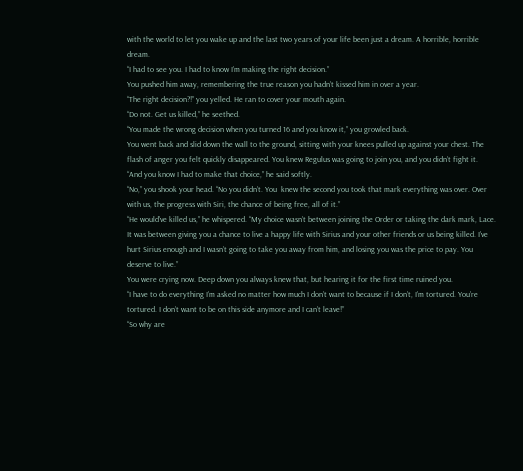with the world to let you wake up and the last two years of your life been just a dream. A horrible, horrible dream.
“I had to see you. I had to know I’m making the right decision.”
You pushed him away, remembering the true reason you hadn’t kissed him in over a year.
“The right decision?!” you yelled. He ran to cover your mouth again.
“Do not. Get us killed,” he seethed.
“You made the wrong decision when you turned 16 and you know it,” you growled back.
You went back and slid down the wall to the ground, sitting with your knees pulled up against your chest. The flash of anger you felt quickly disappeared. You knew Regulus was going to join you, and you didn’t fight it.
“And you know I had to make that choice,” he said softly.
“No,” you shook your head. “No you didn’t. You  knew the second you took that mark everything was over. Over with us, the progress with Siri, the chance of being free, all of it.”
“He would’ve killed us,” he whispered. “My choice wasn’t between joining the Order or taking the dark mark, Lace. It was between giving you a chance to live a happy life with Sirius and your other friends or us being killed. I’ve hurt Sirius enough and I wasn’t going to take you away from him, and losing you was the price to pay. You deserve to live.”
You were crying now. Deep down you always knew that, but hearing it for the first time ruined you.
“I have to do everything I’m asked no matter how much I don’t want to because if I don’t, I’m tortured. You’re tortured. I don’t want to be on this side anymore and I can’t leave!”
“So why are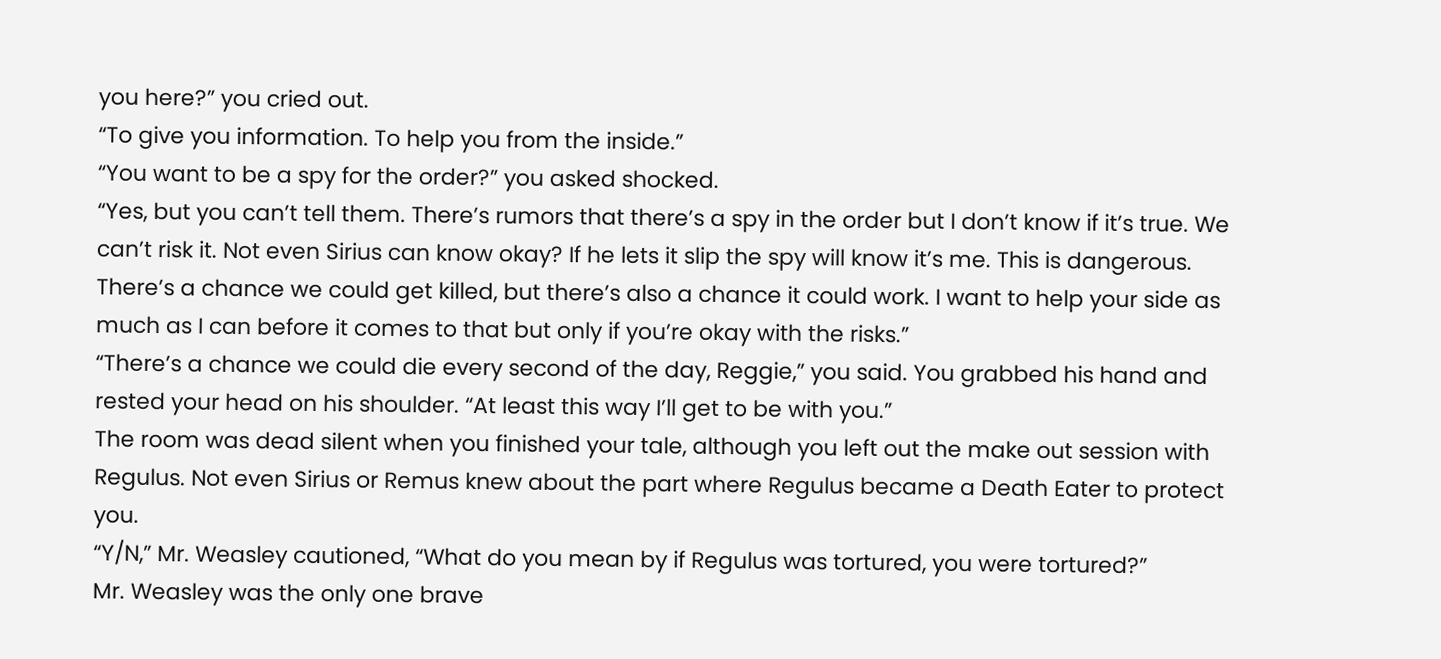you here?” you cried out.
“To give you information. To help you from the inside.”
“You want to be a spy for the order?” you asked shocked.
“Yes, but you can’t tell them. There’s rumors that there’s a spy in the order but I don’t know if it’s true. We can’t risk it. Not even Sirius can know okay? If he lets it slip the spy will know it’s me. This is dangerous. There’s a chance we could get killed, but there’s also a chance it could work. I want to help your side as much as I can before it comes to that but only if you’re okay with the risks.”
“There’s a chance we could die every second of the day, Reggie,” you said. You grabbed his hand and rested your head on his shoulder. “At least this way I’ll get to be with you.”
The room was dead silent when you finished your tale, although you left out the make out session with Regulus. Not even Sirius or Remus knew about the part where Regulus became a Death Eater to protect you.
“Y/N,” Mr. Weasley cautioned, “What do you mean by if Regulus was tortured, you were tortured?”
Mr. Weasley was the only one brave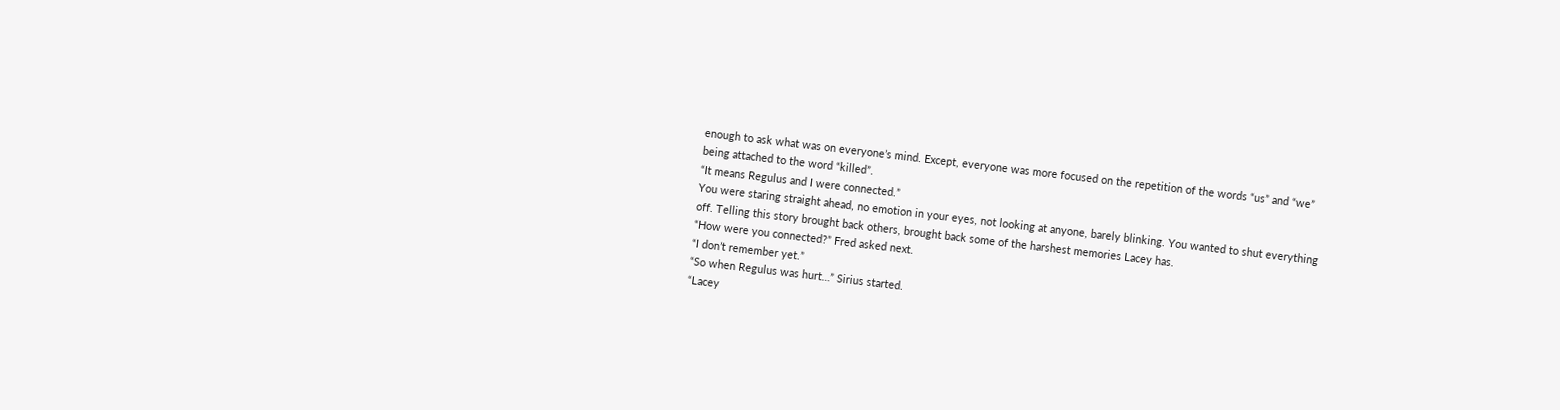enough to ask what was on everyone’s mind. Except, everyone was more focused on the repetition of the words “us” and “we” being attached to the word “killed”.
“It means Regulus and I were connected.”
You were staring straight ahead, no emotion in your eyes, not looking at anyone, barely blinking. You wanted to shut everything off. Telling this story brought back others, brought back some of the harshest memories Lacey has.
“How were you connected?” Fred asked next.
“I don’t remember yet.”
“So when Regulus was hurt…” Sirius started.
“Lacey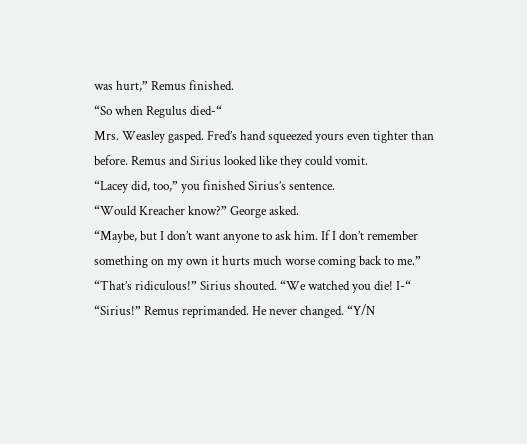was hurt,” Remus finished.
“So when Regulus died-“
Mrs. Weasley gasped. Fred’s hand squeezed yours even tighter than before. Remus and Sirius looked like they could vomit.
“Lacey did, too,” you finished Sirius’s sentence.
“Would Kreacher know?” George asked.
“Maybe, but I don’t want anyone to ask him. If I don’t remember something on my own it hurts much worse coming back to me.”
“That’s ridiculous!” Sirius shouted. “We watched you die! I-“
“Sirius!” Remus reprimanded. He never changed. “Y/N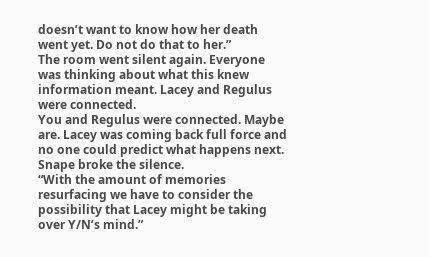doesn’t want to know how her death went yet. Do not do that to her.”
The room went silent again. Everyone was thinking about what this knew information meant. Lacey and Regulus were connected.
You and Regulus were connected. Maybe are. Lacey was coming back full force and no one could predict what happens next.
Snape broke the silence.
“With the amount of memories resurfacing we have to consider the possibility that Lacey might be taking over Y/N’s mind.”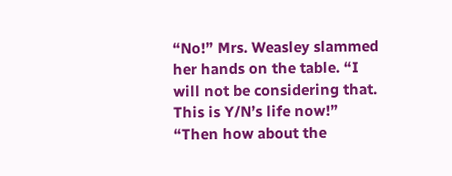“No!” Mrs. Weasley slammed her hands on the table. “I will not be considering that. This is Y/N’s life now!”
“Then how about the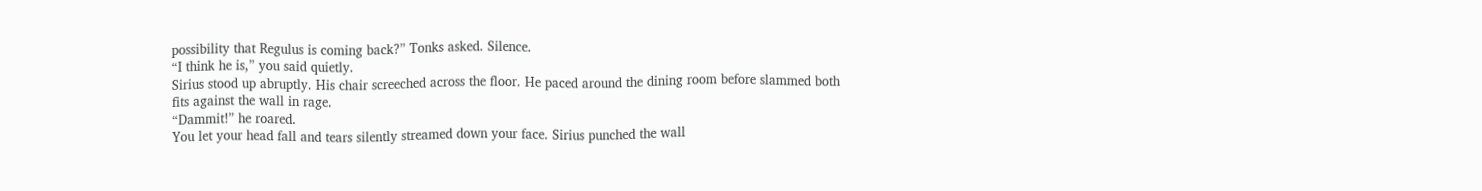possibility that Regulus is coming back?” Tonks asked. Silence.
“I think he is,” you said quietly.
Sirius stood up abruptly. His chair screeched across the floor. He paced around the dining room before slammed both fits against the wall in rage.
“Dammit!” he roared.
You let your head fall and tears silently streamed down your face. Sirius punched the wall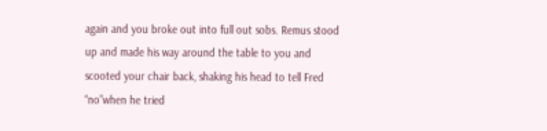again and you broke out into full out sobs. Remus stood up and made his way around the table to you and scooted your chair back, shaking his head to tell Fred “no”when he tried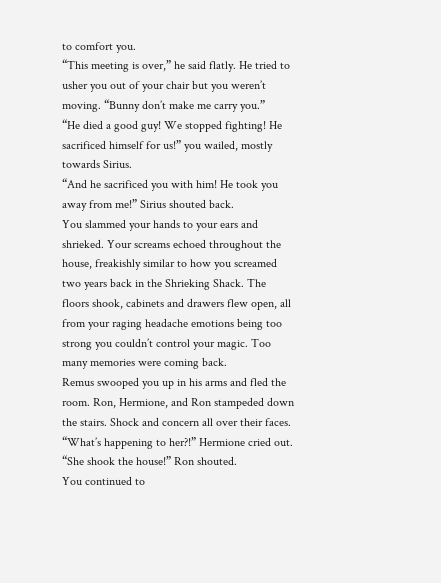to comfort you.
“This meeting is over,” he said flatly. He tried to usher you out of your chair but you weren’t moving. “Bunny don’t make me carry you.”
“He died a good guy! We stopped fighting! He sacrificed himself for us!” you wailed, mostly towards Sirius.
“And he sacrificed you with him! He took you away from me!” Sirius shouted back.
You slammed your hands to your ears and shrieked. Your screams echoed throughout the house, freakishly similar to how you screamed two years back in the Shrieking Shack. The floors shook, cabinets and drawers flew open, all from your raging headache emotions being too strong you couldn’t control your magic. Too many memories were coming back.
Remus swooped you up in his arms and fled the room. Ron, Hermione, and Ron stampeded down the stairs. Shock and concern all over their faces.
“What’s happening to her?!” Hermione cried out.
“She shook the house!” Ron shouted.
You continued to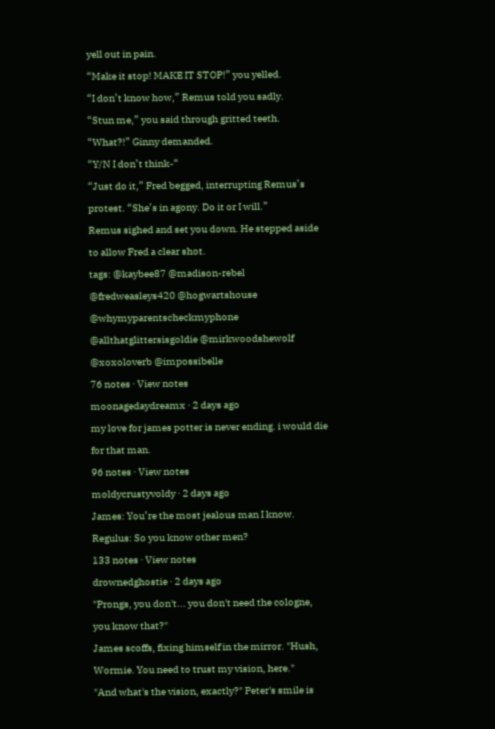yell out in pain.
“Make it stop! MAKE IT STOP!” you yelled.
“I don’t know how,” Remus told you sadly.
“Stun me,” you said through gritted teeth.
“What?!” Ginny demanded.
“Y/N I don’t think-“
“Just do it,” Fred begged, interrupting Remus’s protest. “She’s in agony. Do it or I will.”
Remus sighed and set you down. He stepped aside to allow Fred a clear shot.
tags: @kaybee87 @madison-rebel @fredweasleys420 @hogwartshouse @whymyparentscheckmyphone @allthatglittersisgoldie @mirkwoodshewolf @xoxoloverb @impossibelle
76 notes · View notes
moonagedaydreamx · 2 days ago
my love for james potter is never ending. i would die for that man.
96 notes · View notes
moldycrustyvoldy · 2 days ago
James: You’re the most jealous man I know.
Regulus: So you know other men?
133 notes · View notes
drownedghostie · 2 days ago
"Prongs, you don't... you don't need the cologne, you know that?"
James scoffs, fixing himself in the mirror. "Hush, Wormie. You need to trust my vision, here."
"And what's the vision, exactly?" Peter's smile is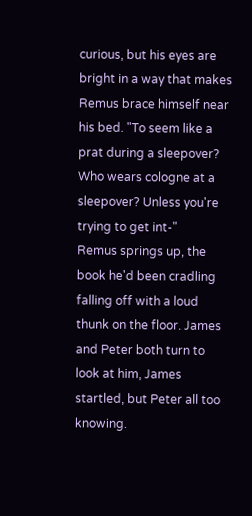curious, but his eyes are bright in a way that makes Remus brace himself near his bed. "To seem like a prat during a sleepover? Who wears cologne at a sleepover? Unless you're trying to get int-"
Remus springs up, the book he'd been cradling falling off with a loud thunk on the floor. James and Peter both turn to look at him, James startled, but Peter all too knowing.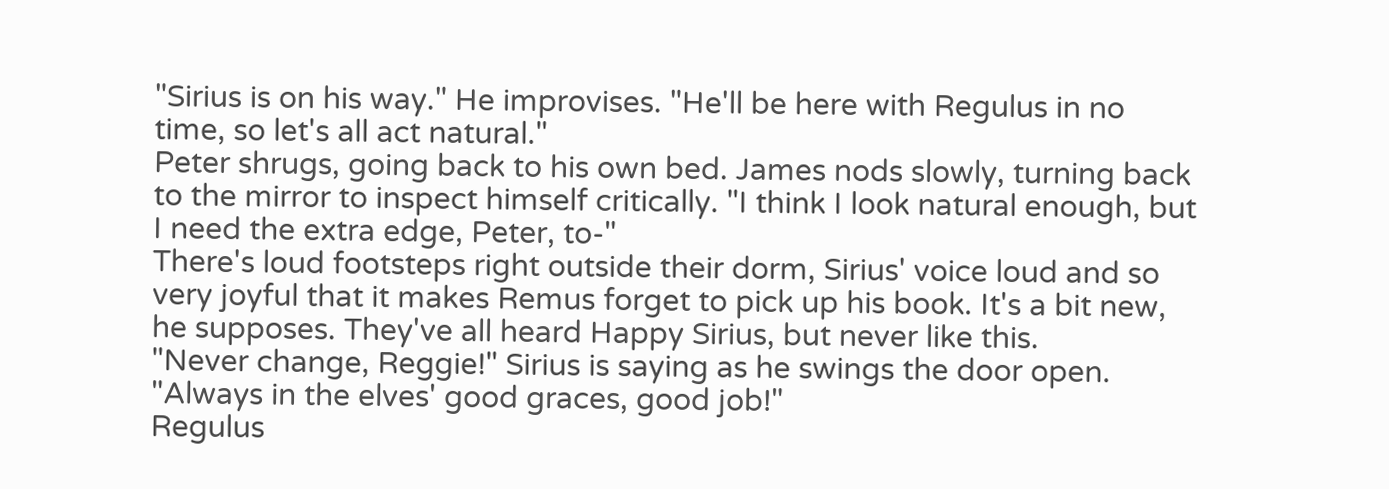"Sirius is on his way." He improvises. "He'll be here with Regulus in no time, so let's all act natural."
Peter shrugs, going back to his own bed. James nods slowly, turning back to the mirror to inspect himself critically. "I think I look natural enough, but I need the extra edge, Peter, to-"
There's loud footsteps right outside their dorm, Sirius' voice loud and so very joyful that it makes Remus forget to pick up his book. It's a bit new, he supposes. They've all heard Happy Sirius, but never like this.
"Never change, Reggie!" Sirius is saying as he swings the door open. "Always in the elves' good graces, good job!"
Regulus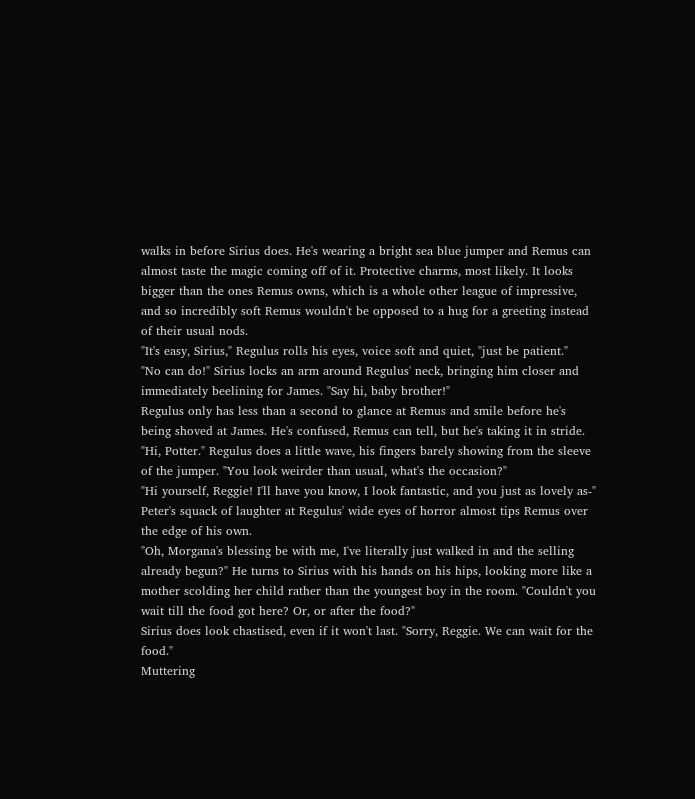walks in before Sirius does. He's wearing a bright sea blue jumper and Remus can almost taste the magic coming off of it. Protective charms, most likely. It looks bigger than the ones Remus owns, which is a whole other league of impressive, and so incredibly soft Remus wouldn't be opposed to a hug for a greeting instead of their usual nods.
"It's easy, Sirius," Regulus rolls his eyes, voice soft and quiet, "just be patient."
"No can do!" Sirius locks an arm around Regulus' neck, bringing him closer and immediately beelining for James. "Say hi, baby brother!"
Regulus only has less than a second to glance at Remus and smile before he's being shoved at James. He's confused, Remus can tell, but he's taking it in stride. "Hi, Potter." Regulus does a little wave, his fingers barely showing from the sleeve of the jumper. "You look weirder than usual, what's the occasion?"
"Hi yourself, Reggie! I'll have you know, I look fantastic, and you just as lovely as-"
Peter's squack of laughter at Regulus' wide eyes of horror almost tips Remus over the edge of his own.
"Oh, Morgana's blessing be with me, I've literally just walked in and the selling already begun?" He turns to Sirius with his hands on his hips, looking more like a mother scolding her child rather than the youngest boy in the room. "Couldn't you wait till the food got here? Or, or after the food?"
Sirius does look chastised, even if it won't last. "Sorry, Reggie. We can wait for the food."
Muttering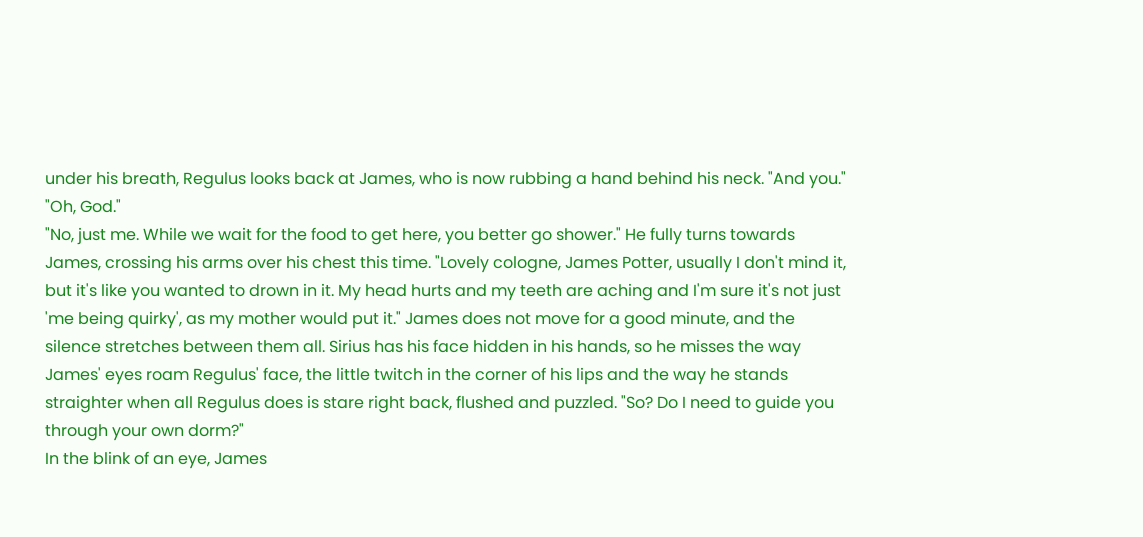under his breath, Regulus looks back at James, who is now rubbing a hand behind his neck. "And you."
"Oh, God."
"No, just me. While we wait for the food to get here, you better go shower." He fully turns towards James, crossing his arms over his chest this time. "Lovely cologne, James Potter, usually I don't mind it, but it's like you wanted to drown in it. My head hurts and my teeth are aching and I'm sure it's not just 'me being quirky', as my mother would put it." James does not move for a good minute, and the silence stretches between them all. Sirius has his face hidden in his hands, so he misses the way James' eyes roam Regulus' face, the little twitch in the corner of his lips and the way he stands straighter when all Regulus does is stare right back, flushed and puzzled. "So? Do I need to guide you through your own dorm?"
In the blink of an eye, James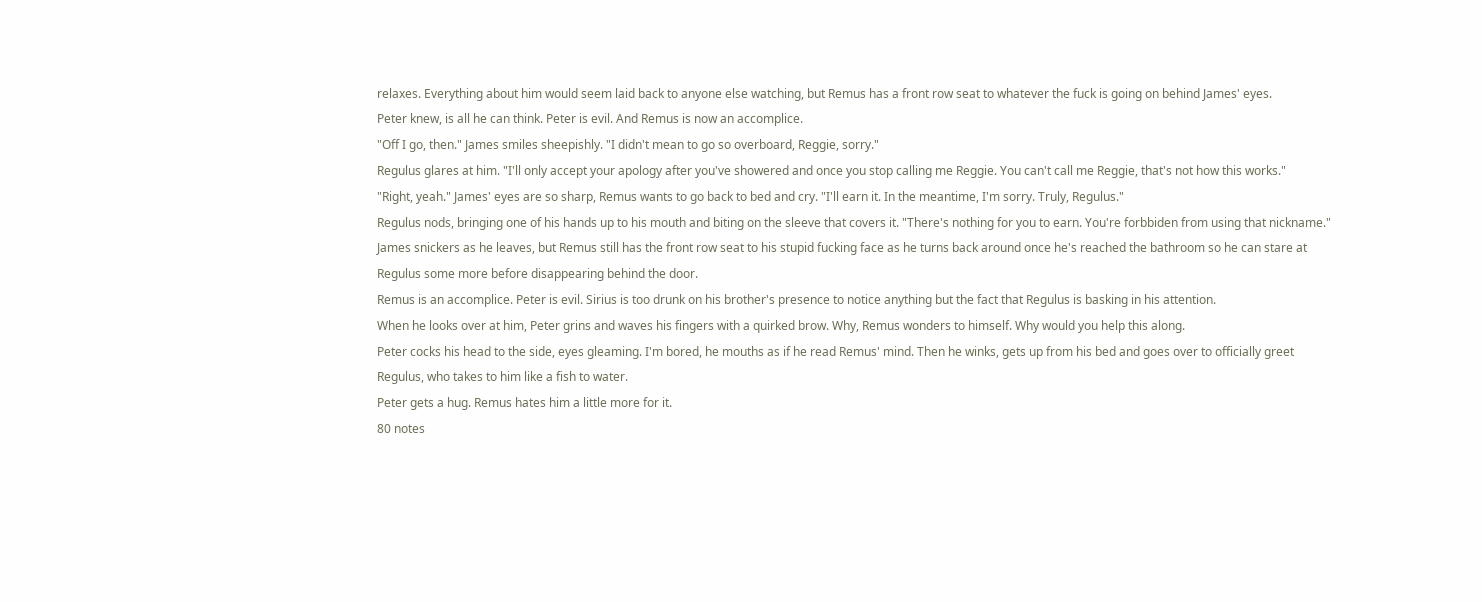relaxes. Everything about him would seem laid back to anyone else watching, but Remus has a front row seat to whatever the fuck is going on behind James' eyes.
Peter knew, is all he can think. Peter is evil. And Remus is now an accomplice.
"Off I go, then." James smiles sheepishly. "I didn't mean to go so overboard, Reggie, sorry."
Regulus glares at him. "I'll only accept your apology after you've showered and once you stop calling me Reggie. You can't call me Reggie, that's not how this works."
"Right, yeah." James' eyes are so sharp, Remus wants to go back to bed and cry. "I'll earn it. In the meantime, I'm sorry. Truly, Regulus."
Regulus nods, bringing one of his hands up to his mouth and biting on the sleeve that covers it. "There's nothing for you to earn. You're forbbiden from using that nickname."
James snickers as he leaves, but Remus still has the front row seat to his stupid fucking face as he turns back around once he's reached the bathroom so he can stare at Regulus some more before disappearing behind the door.
Remus is an accomplice. Peter is evil. Sirius is too drunk on his brother's presence to notice anything but the fact that Regulus is basking in his attention.
When he looks over at him, Peter grins and waves his fingers with a quirked brow. Why, Remus wonders to himself. Why would you help this along.
Peter cocks his head to the side, eyes gleaming. I'm bored, he mouths as if he read Remus' mind. Then he winks, gets up from his bed and goes over to officially greet Regulus, who takes to him like a fish to water.
Peter gets a hug. Remus hates him a little more for it.
80 notes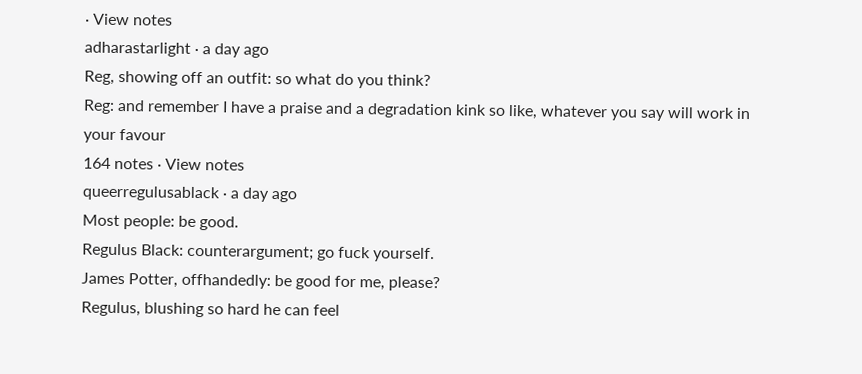· View notes
adharastarlight · a day ago
Reg, showing off an outfit: so what do you think?
Reg: and remember I have a praise and a degradation kink so like, whatever you say will work in your favour
164 notes · View notes
queerregulusablack · a day ago
Most people: be good.
Regulus Black: counterargument; go fuck yourself.
James Potter, offhandedly: be good for me, please?
Regulus, blushing so hard he can feel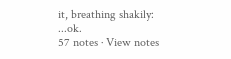it, breathing shakily: ...ok.
57 notes · View notes